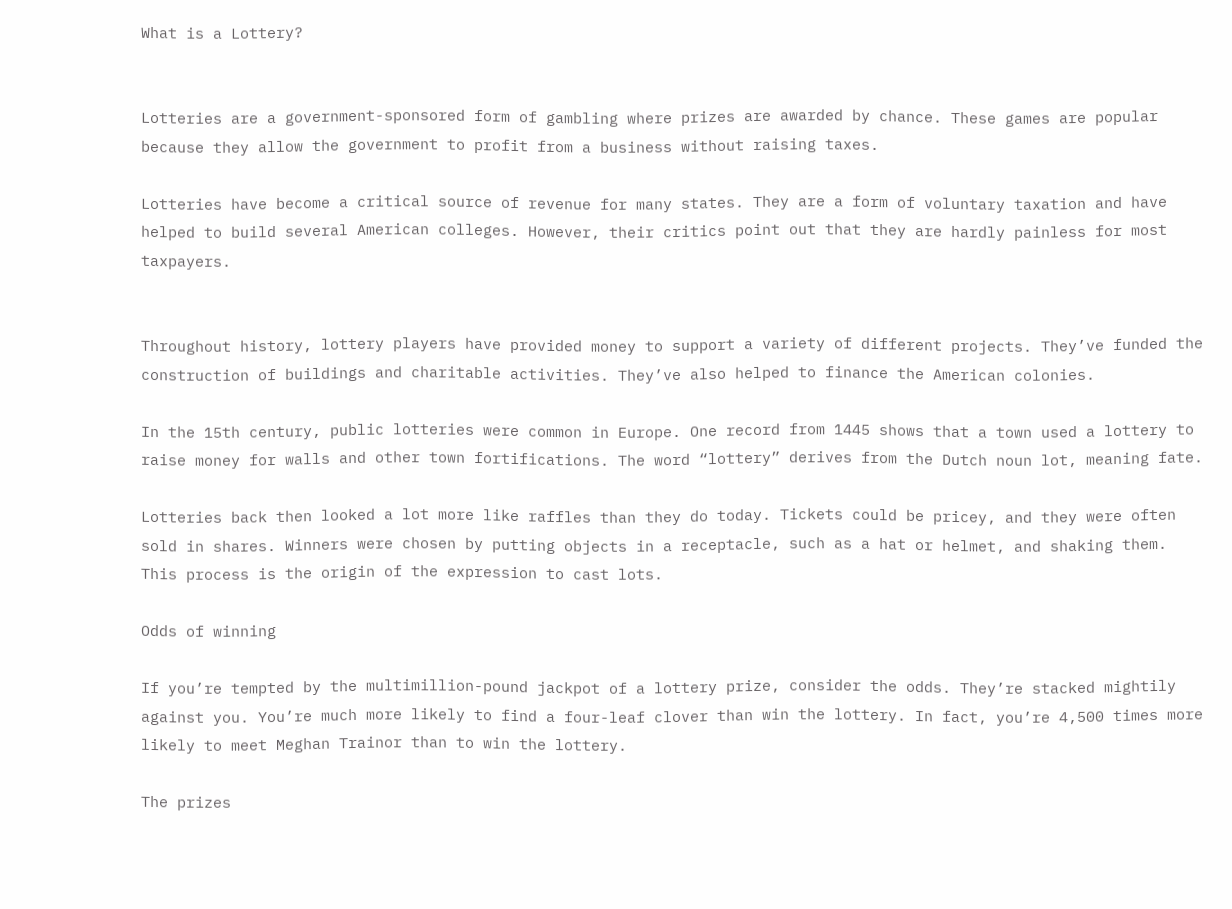What is a Lottery?


Lotteries are a government-sponsored form of gambling where prizes are awarded by chance. These games are popular because they allow the government to profit from a business without raising taxes.

Lotteries have become a critical source of revenue for many states. They are a form of voluntary taxation and have helped to build several American colleges. However, their critics point out that they are hardly painless for most taxpayers.


Throughout history, lottery players have provided money to support a variety of different projects. They’ve funded the construction of buildings and charitable activities. They’ve also helped to finance the American colonies.

In the 15th century, public lotteries were common in Europe. One record from 1445 shows that a town used a lottery to raise money for walls and other town fortifications. The word “lottery” derives from the Dutch noun lot, meaning fate.

Lotteries back then looked a lot more like raffles than they do today. Tickets could be pricey, and they were often sold in shares. Winners were chosen by putting objects in a receptacle, such as a hat or helmet, and shaking them. This process is the origin of the expression to cast lots.

Odds of winning

If you’re tempted by the multimillion-pound jackpot of a lottery prize, consider the odds. They’re stacked mightily against you. You’re much more likely to find a four-leaf clover than win the lottery. In fact, you’re 4,500 times more likely to meet Meghan Trainor than to win the lottery.

The prizes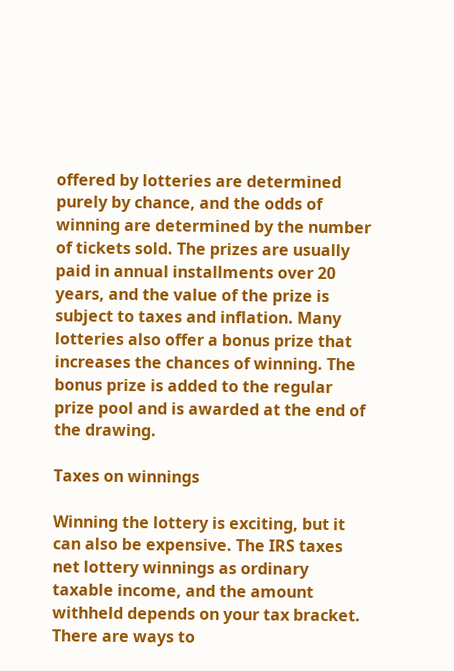offered by lotteries are determined purely by chance, and the odds of winning are determined by the number of tickets sold. The prizes are usually paid in annual installments over 20 years, and the value of the prize is subject to taxes and inflation. Many lotteries also offer a bonus prize that increases the chances of winning. The bonus prize is added to the regular prize pool and is awarded at the end of the drawing.

Taxes on winnings

Winning the lottery is exciting, but it can also be expensive. The IRS taxes net lottery winnings as ordinary taxable income, and the amount withheld depends on your tax bracket. There are ways to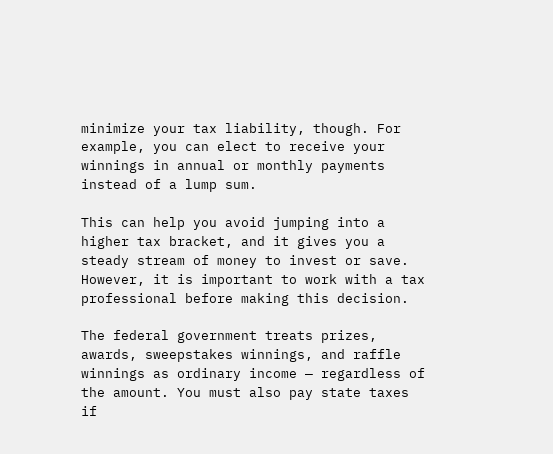minimize your tax liability, though. For example, you can elect to receive your winnings in annual or monthly payments instead of a lump sum.

This can help you avoid jumping into a higher tax bracket, and it gives you a steady stream of money to invest or save. However, it is important to work with a tax professional before making this decision.

The federal government treats prizes, awards, sweepstakes winnings, and raffle winnings as ordinary income — regardless of the amount. You must also pay state taxes if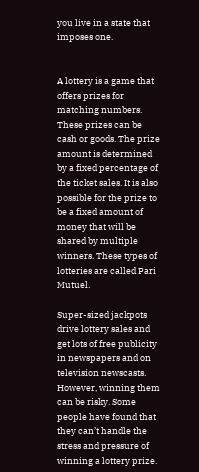you live in a state that imposes one.


A lottery is a game that offers prizes for matching numbers. These prizes can be cash or goods. The prize amount is determined by a fixed percentage of the ticket sales. It is also possible for the prize to be a fixed amount of money that will be shared by multiple winners. These types of lotteries are called Pari Mutuel.

Super-sized jackpots drive lottery sales and get lots of free publicity in newspapers and on television newscasts. However, winning them can be risky. Some people have found that they can’t handle the stress and pressure of winning a lottery prize.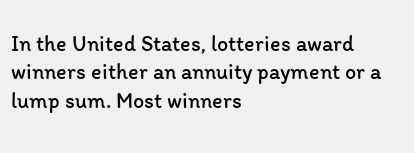In the United States, lotteries award winners either an annuity payment or a lump sum. Most winners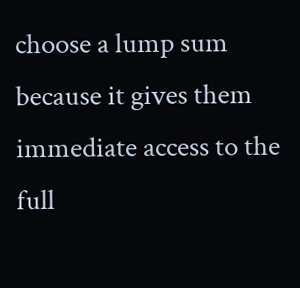choose a lump sum because it gives them immediate access to the full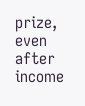prize, even after income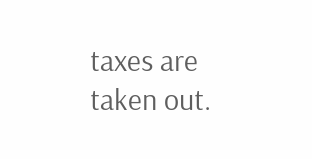taxes are taken out.